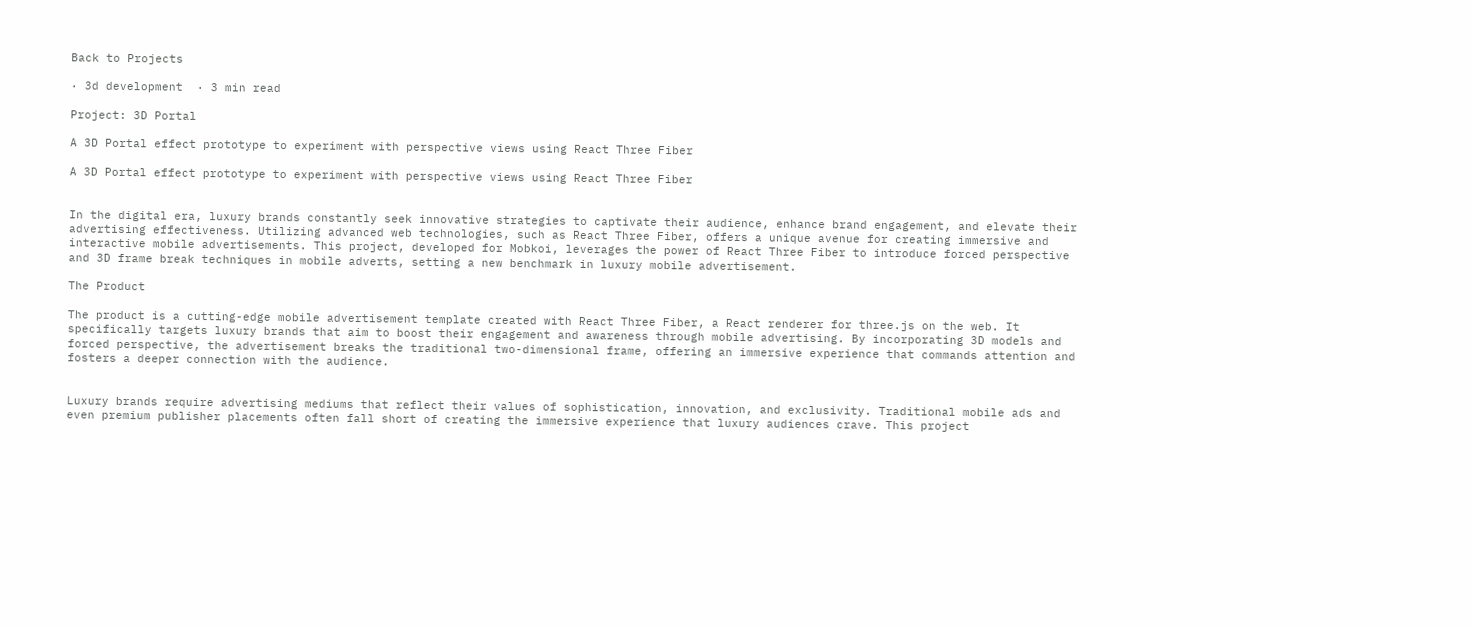Back to Projects

· 3d development  · 3 min read

Project: 3D Portal

A 3D Portal effect prototype to experiment with perspective views using React Three Fiber

A 3D Portal effect prototype to experiment with perspective views using React Three Fiber


In the digital era, luxury brands constantly seek innovative strategies to captivate their audience, enhance brand engagement, and elevate their advertising effectiveness. Utilizing advanced web technologies, such as React Three Fiber, offers a unique avenue for creating immersive and interactive mobile advertisements. This project, developed for Mobkoi, leverages the power of React Three Fiber to introduce forced perspective and 3D frame break techniques in mobile adverts, setting a new benchmark in luxury mobile advertisement.

The Product

The product is a cutting-edge mobile advertisement template created with React Three Fiber, a React renderer for three.js on the web. It specifically targets luxury brands that aim to boost their engagement and awareness through mobile advertising. By incorporating 3D models and forced perspective, the advertisement breaks the traditional two-dimensional frame, offering an immersive experience that commands attention and fosters a deeper connection with the audience.


Luxury brands require advertising mediums that reflect their values of sophistication, innovation, and exclusivity. Traditional mobile ads and even premium publisher placements often fall short of creating the immersive experience that luxury audiences crave. This project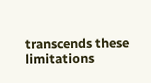transcends these limitations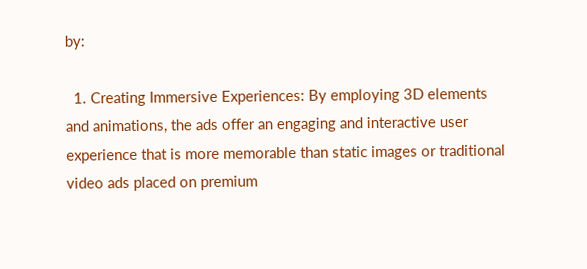by:

  1. Creating Immersive Experiences: By employing 3D elements and animations, the ads offer an engaging and interactive user experience that is more memorable than static images or traditional video ads placed on premium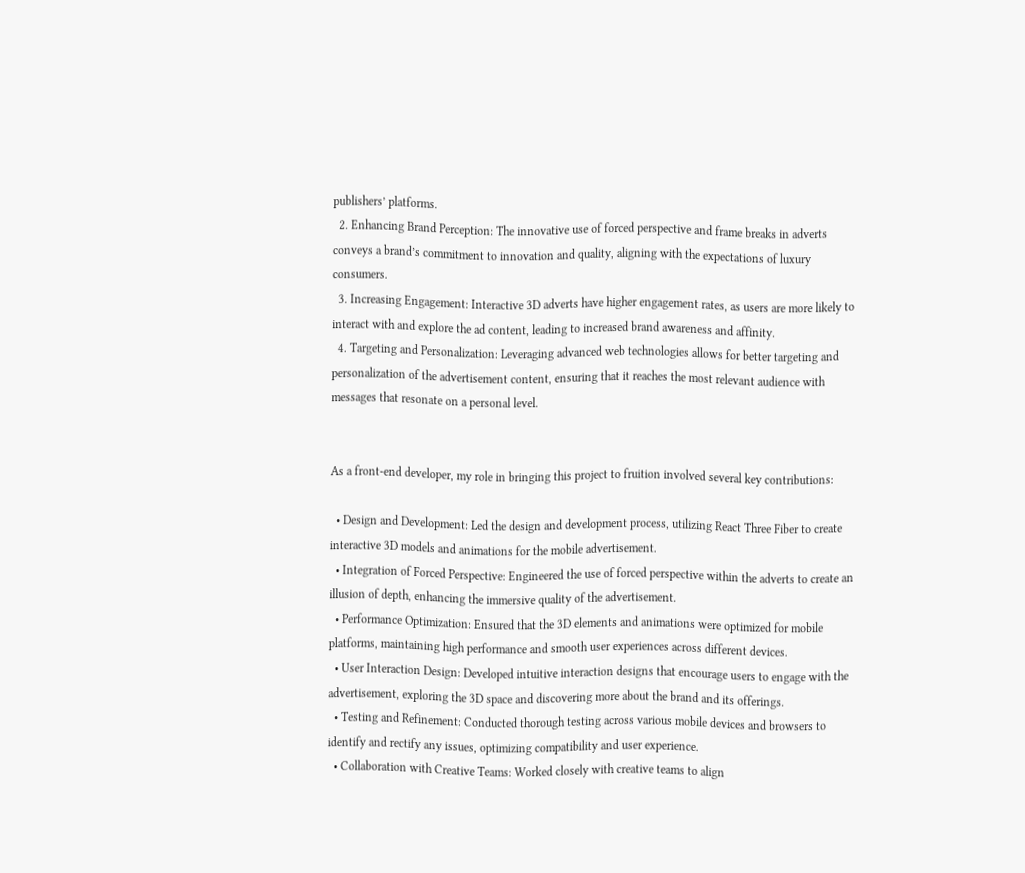publishers’ platforms.
  2. Enhancing Brand Perception: The innovative use of forced perspective and frame breaks in adverts conveys a brand’s commitment to innovation and quality, aligning with the expectations of luxury consumers.
  3. Increasing Engagement: Interactive 3D adverts have higher engagement rates, as users are more likely to interact with and explore the ad content, leading to increased brand awareness and affinity.
  4. Targeting and Personalization: Leveraging advanced web technologies allows for better targeting and personalization of the advertisement content, ensuring that it reaches the most relevant audience with messages that resonate on a personal level.


As a front-end developer, my role in bringing this project to fruition involved several key contributions:

  • Design and Development: Led the design and development process, utilizing React Three Fiber to create interactive 3D models and animations for the mobile advertisement.
  • Integration of Forced Perspective: Engineered the use of forced perspective within the adverts to create an illusion of depth, enhancing the immersive quality of the advertisement.
  • Performance Optimization: Ensured that the 3D elements and animations were optimized for mobile platforms, maintaining high performance and smooth user experiences across different devices.
  • User Interaction Design: Developed intuitive interaction designs that encourage users to engage with the advertisement, exploring the 3D space and discovering more about the brand and its offerings.
  • Testing and Refinement: Conducted thorough testing across various mobile devices and browsers to identify and rectify any issues, optimizing compatibility and user experience.
  • Collaboration with Creative Teams: Worked closely with creative teams to align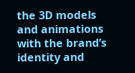the 3D models and animations with the brand’s identity and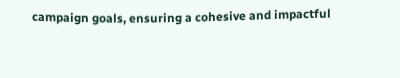campaign goals, ensuring a cohesive and impactful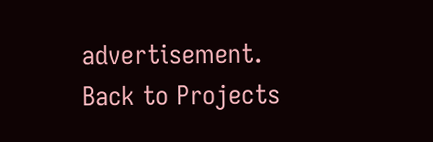advertisement.
Back to Projects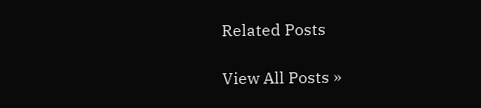Related Posts

View All Posts »